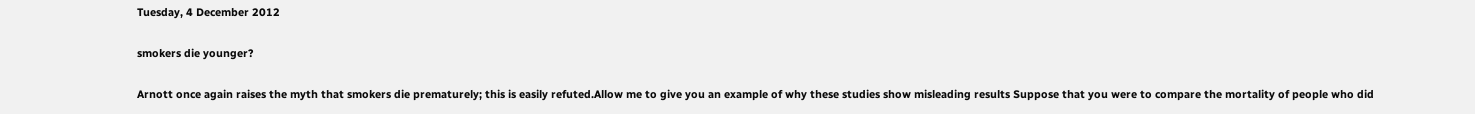Tuesday, 4 December 2012

smokers die younger?

Arnott once again raises the myth that smokers die prematurely; this is easily refuted.Allow me to give you an example of why these studies show misleading results Suppose that you were to compare the mortality of people who did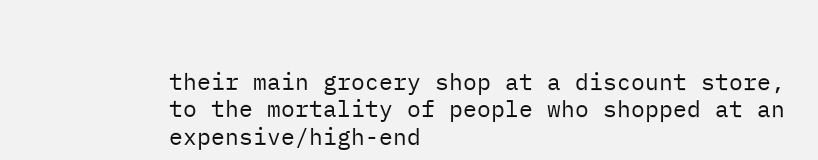their main grocery shop at a discount store, to the mortality of people who shopped at an expensive/high-end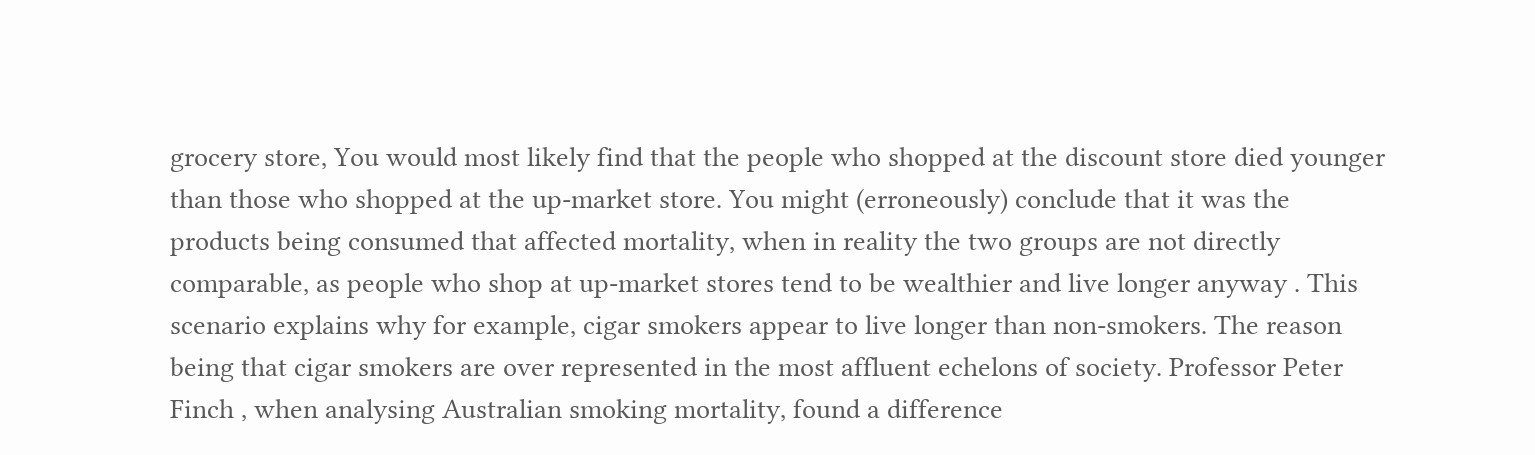grocery store, You would most likely find that the people who shopped at the discount store died younger than those who shopped at the up-market store. You might (erroneously) conclude that it was the products being consumed that affected mortality, when in reality the two groups are not directly comparable, as people who shop at up-market stores tend to be wealthier and live longer anyway . This scenario explains why for example, cigar smokers appear to live longer than non-smokers. The reason being that cigar smokers are over represented in the most affluent echelons of society. Professor Peter Finch , when analysing Australian smoking mortality, found a difference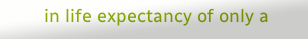in life expectancy of only a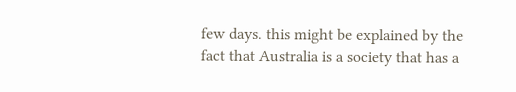few days. this might be explained by the fact that Australia is a society that has a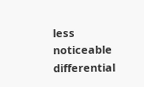less noticeable differential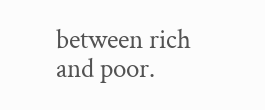between rich and poor.